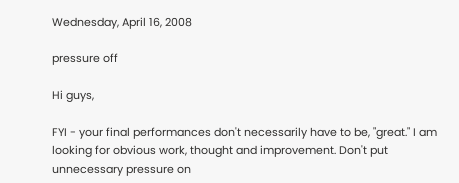Wednesday, April 16, 2008

pressure off

Hi guys,

FYI - your final performances don't necessarily have to be, "great." I am looking for obvious work, thought and improvement. Don't put unnecessary pressure on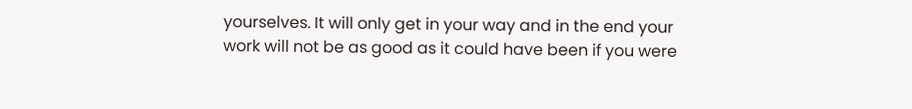yourselves. It will only get in your way and in the end your work will not be as good as it could have been if you were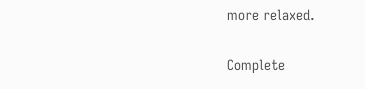more relaxed.

Complete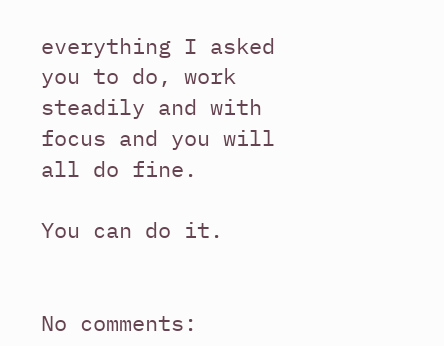everything I asked you to do, work steadily and with focus and you will all do fine.

You can do it.


No comments: